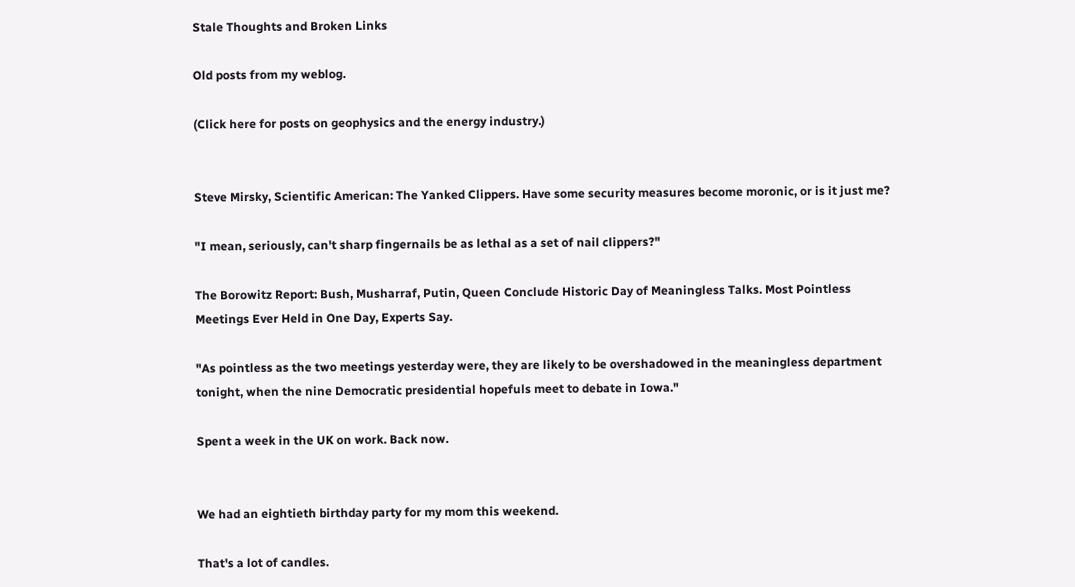Stale Thoughts and Broken Links

Old posts from my weblog.

(Click here for posts on geophysics and the energy industry.)


Steve Mirsky, Scientific American: The Yanked Clippers. Have some security measures become moronic, or is it just me?

"I mean, seriously, can't sharp fingernails be as lethal as a set of nail clippers?"

The Borowitz Report: Bush, Musharraf, Putin, Queen Conclude Historic Day of Meaningless Talks. Most Pointless Meetings Ever Held in One Day, Experts Say.

"As pointless as the two meetings yesterday were, they are likely to be overshadowed in the meaningless department tonight, when the nine Democratic presidential hopefuls meet to debate in Iowa."

Spent a week in the UK on work. Back now.


We had an eightieth birthday party for my mom this weekend.

That's a lot of candles.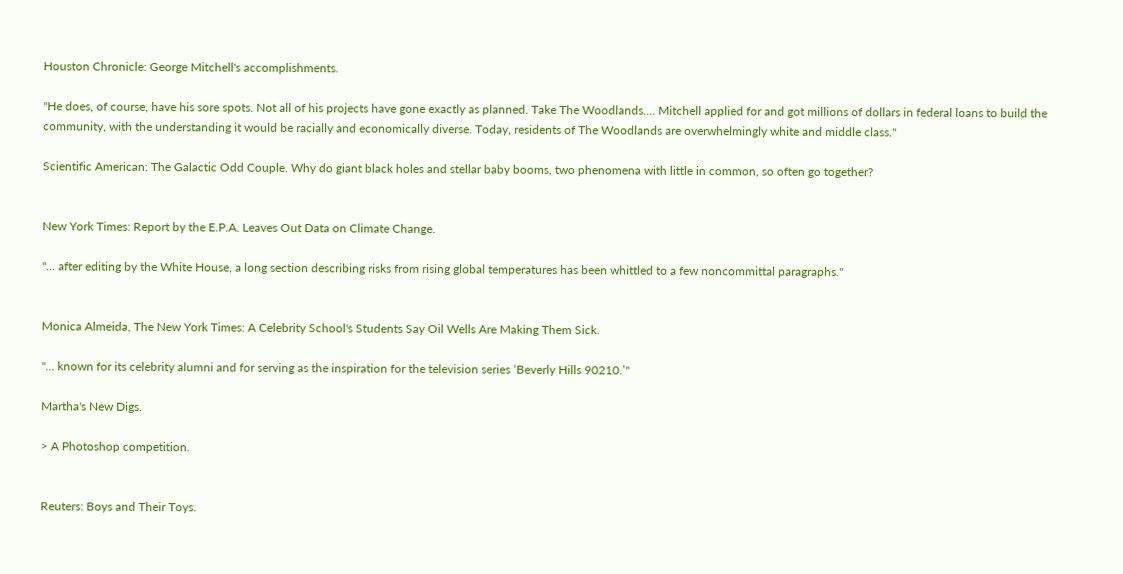Houston Chronicle: George Mitchell's accomplishments.

"He does, of course, have his sore spots. Not all of his projects have gone exactly as planned. Take The Woodlands.... Mitchell applied for and got millions of dollars in federal loans to build the community, with the understanding it would be racially and economically diverse. Today, residents of The Woodlands are overwhelmingly white and middle class."

Scientific American: The Galactic Odd Couple. Why do giant black holes and stellar baby booms, two phenomena with little in common, so often go together?


New York Times: Report by the E.P.A. Leaves Out Data on Climate Change.

"... after editing by the White House, a long section describing risks from rising global temperatures has been whittled to a few noncommittal paragraphs."


Monica Almeida, The New York Times: A Celebrity School's Students Say Oil Wells Are Making Them Sick.

"... known for its celebrity alumni and for serving as the inspiration for the television series ‘Beverly Hills 90210.’"

Martha's New Digs.

> A Photoshop competition.


Reuters: Boys and Their Toys.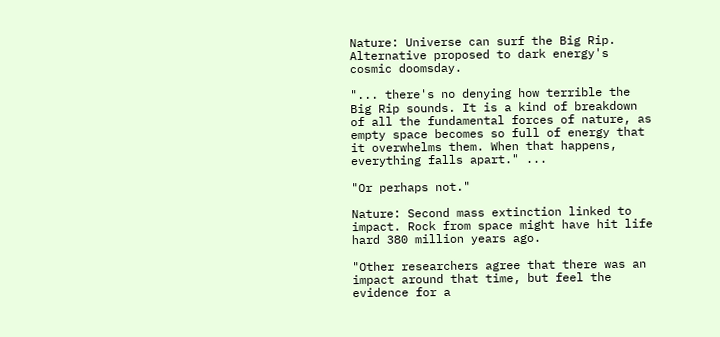Nature: Universe can surf the Big Rip. Alternative proposed to dark energy's cosmic doomsday.

"... there's no denying how terrible the Big Rip sounds. It is a kind of breakdown of all the fundamental forces of nature, as empty space becomes so full of energy that it overwhelms them. When that happens, everything falls apart." ...

"Or perhaps not."

Nature: Second mass extinction linked to impact. Rock from space might have hit life hard 380 million years ago.

"Other researchers agree that there was an impact around that time, but feel the evidence for a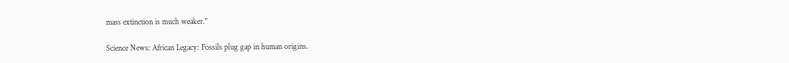mass extinction is much weaker."

Science News: African Legacy: Fossils plug gap in human origins.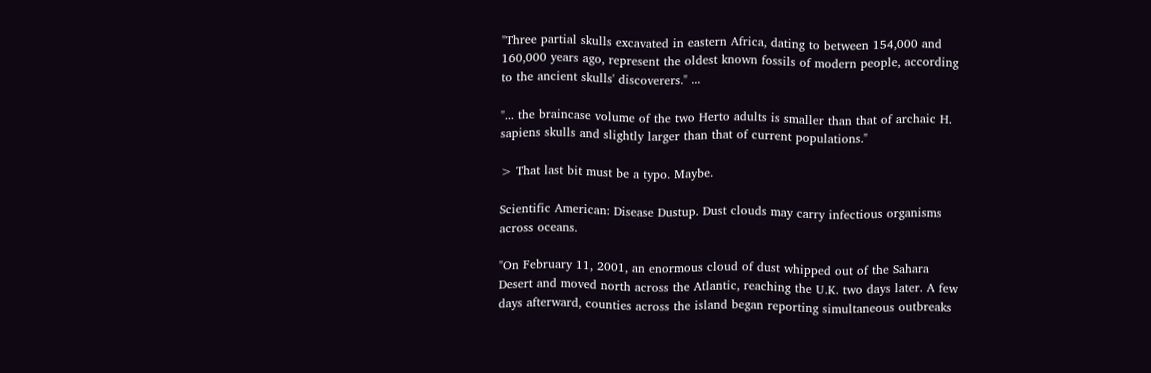"Three partial skulls excavated in eastern Africa, dating to between 154,000 and 160,000 years ago, represent the oldest known fossils of modern people, according to the ancient skulls' discoverers." ...

"... the braincase volume of the two Herto adults is smaller than that of archaic H. sapiens skulls and slightly larger than that of current populations."

> That last bit must be a typo. Maybe.

Scientific American: Disease Dustup. Dust clouds may carry infectious organisms across oceans.

"On February 11, 2001, an enormous cloud of dust whipped out of the Sahara Desert and moved north across the Atlantic, reaching the U.K. two days later. A few days afterward, counties across the island began reporting simultaneous outbreaks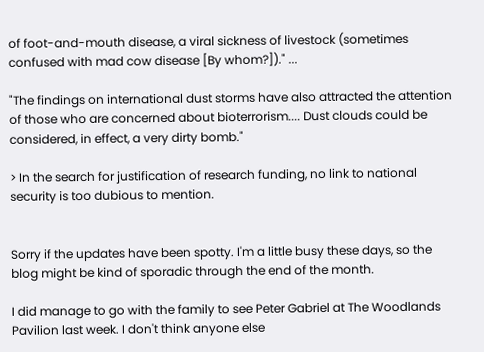of foot-and-mouth disease, a viral sickness of livestock (sometimes confused with mad cow disease [By whom?])." ...

"The findings on international dust storms have also attracted the attention of those who are concerned about bioterrorism.... Dust clouds could be considered, in effect, a very dirty bomb."

> In the search for justification of research funding, no link to national security is too dubious to mention.


Sorry if the updates have been spotty. I'm a little busy these days, so the blog might be kind of sporadic through the end of the month.

I did manage to go with the family to see Peter Gabriel at The Woodlands Pavilion last week. I don't think anyone else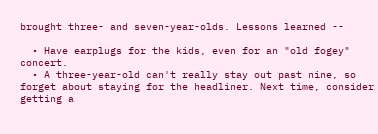brought three- and seven-year-olds. Lessons learned --

  • Have earplugs for the kids, even for an "old fogey" concert.
  • A three-year-old can't really stay out past nine, so forget about staying for the headliner. Next time, consider getting a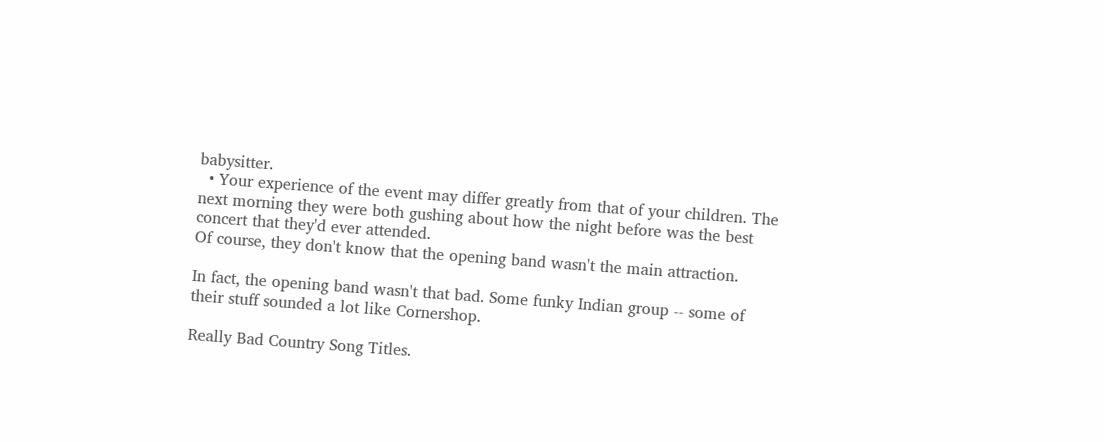babysitter.
  • Your experience of the event may differ greatly from that of your children. The next morning they were both gushing about how the night before was the best concert that they'd ever attended.
Of course, they don't know that the opening band wasn't the main attraction.

In fact, the opening band wasn't that bad. Some funky Indian group -- some of their stuff sounded a lot like Cornershop.

Really Bad Country Song Titles.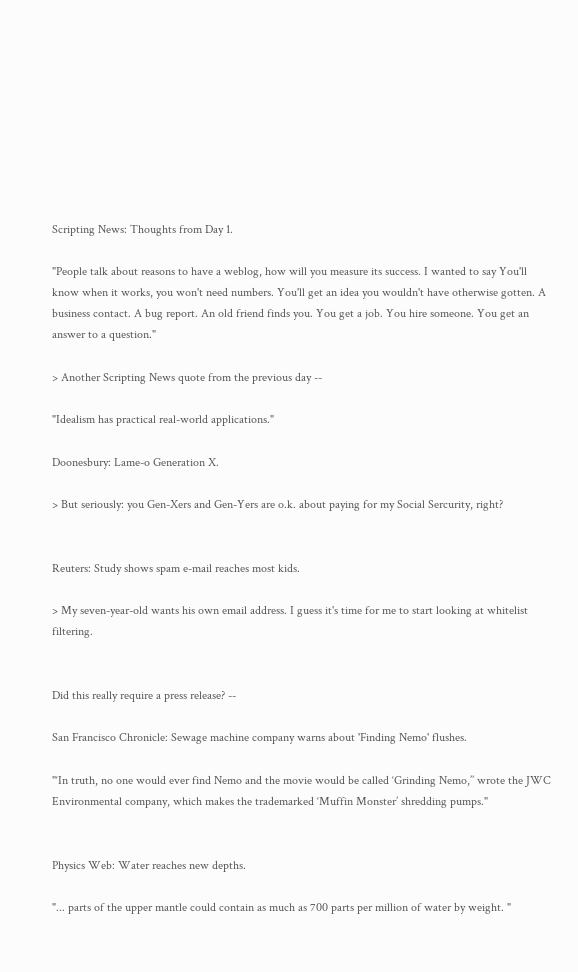Scripting News: Thoughts from Day 1.

"People talk about reasons to have a weblog, how will you measure its success. I wanted to say You'll know when it works, you won't need numbers. You'll get an idea you wouldn't have otherwise gotten. A business contact. A bug report. An old friend finds you. You get a job. You hire someone. You get an answer to a question."

> Another Scripting News quote from the previous day --

"Idealism has practical real-world applications."

Doonesbury: Lame-o Generation X.

> But seriously: you Gen-Xers and Gen-Yers are o.k. about paying for my Social Sercurity, right?


Reuters: Study shows spam e-mail reaches most kids.

> My seven-year-old wants his own email address. I guess it's time for me to start looking at whitelist filtering.


Did this really require a press release? --

San Francisco Chronicle: Sewage machine company warns about 'Finding Nemo' flushes.

"‘In truth, no one would ever find Nemo and the movie would be called ‘Grinding Nemo,’’ wrote the JWC Environmental company, which makes the trademarked ‘Muffin Monster’ shredding pumps."


Physics Web: Water reaches new depths.

"... parts of the upper mantle could contain as much as 700 parts per million of water by weight. "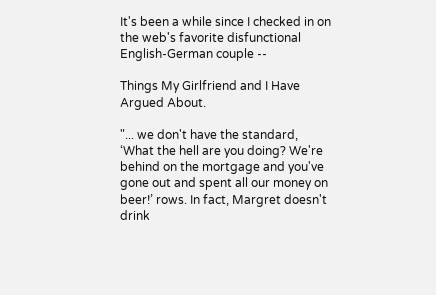It's been a while since I checked in on the web's favorite disfunctional English-German couple --

Things My Girlfriend and I Have Argued About.

"... we don't have the standard, ‘What the hell are you doing? We're behind on the mortgage and you've gone out and spent all our money on beer!’ rows. In fact, Margret doesn't drink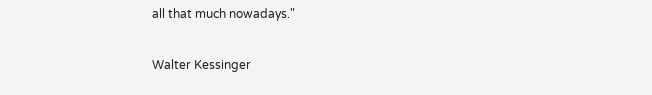all that much nowadays."

Walter Kessinger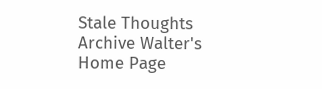Stale Thoughts Archive Walter's Home Page